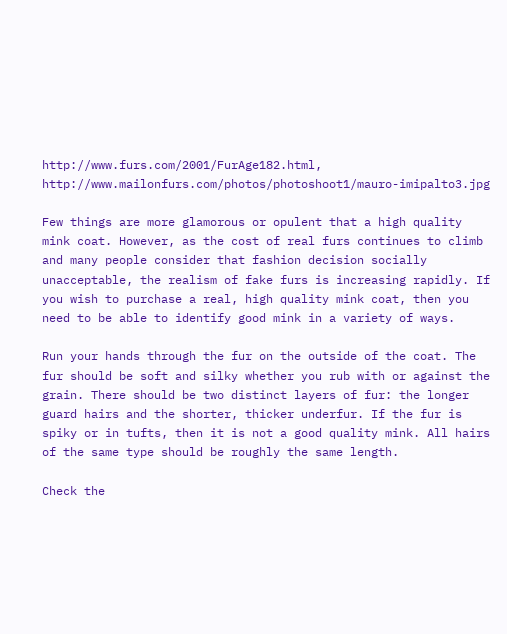http://www.furs.com/2001/FurAge182.html, http://www.mailonfurs.com/photos/photoshoot1/mauro-imipalto3.jpg

Few things are more glamorous or opulent that a high quality mink coat. However, as the cost of real furs continues to climb and many people consider that fashion decision socially unacceptable, the realism of fake furs is increasing rapidly. If you wish to purchase a real, high quality mink coat, then you need to be able to identify good mink in a variety of ways.

Run your hands through the fur on the outside of the coat. The fur should be soft and silky whether you rub with or against the grain. There should be two distinct layers of fur: the longer guard hairs and the shorter, thicker underfur. If the fur is spiky or in tufts, then it is not a good quality mink. All hairs of the same type should be roughly the same length.

Check the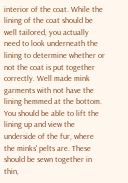interior of the coat. While the lining of the coat should be well tailored, you actually need to look underneath the lining to determine whether or not the coat is put together correctly. Well made mink garments with not have the lining hemmed at the bottom. You should be able to lift the lining up and view the underside of the fur, where the minks' pelts are. These should be sewn together in thin,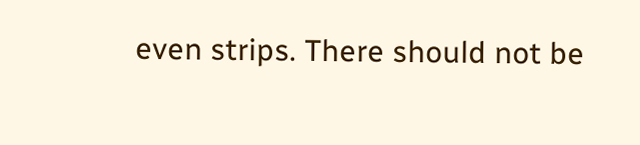even strips. There should not be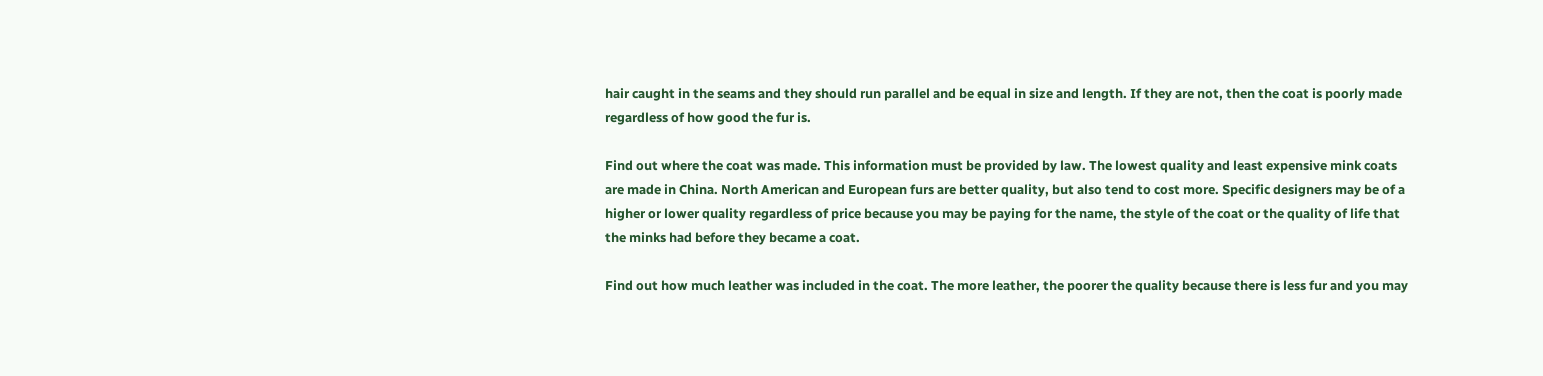hair caught in the seams and they should run parallel and be equal in size and length. If they are not, then the coat is poorly made regardless of how good the fur is.

Find out where the coat was made. This information must be provided by law. The lowest quality and least expensive mink coats are made in China. North American and European furs are better quality, but also tend to cost more. Specific designers may be of a higher or lower quality regardless of price because you may be paying for the name, the style of the coat or the quality of life that the minks had before they became a coat.

Find out how much leather was included in the coat. The more leather, the poorer the quality because there is less fur and you may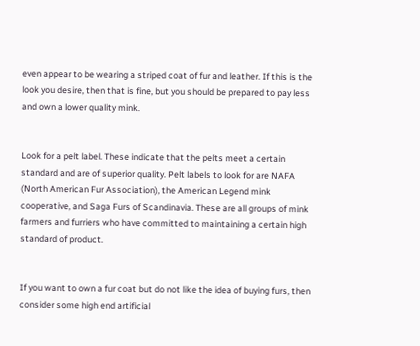even appear to be wearing a striped coat of fur and leather. If this is the look you desire, then that is fine, but you should be prepared to pay less and own a lower quality mink.


Look for a pelt label. These indicate that the pelts meet a certain standard and are of superior quality. Pelt labels to look for are NAFA (North American Fur Association), the American Legend mink cooperative, and Saga Furs of Scandinavia. These are all groups of mink farmers and furriers who have committed to maintaining a certain high standard of product.


If you want to own a fur coat but do not like the idea of buying furs, then consider some high end artificial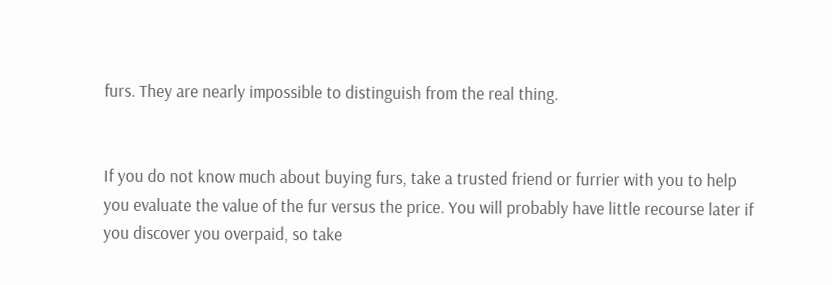furs. They are nearly impossible to distinguish from the real thing.


If you do not know much about buying furs, take a trusted friend or furrier with you to help you evaluate the value of the fur versus the price. You will probably have little recourse later if you discover you overpaid, so take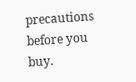precautions before you buy.